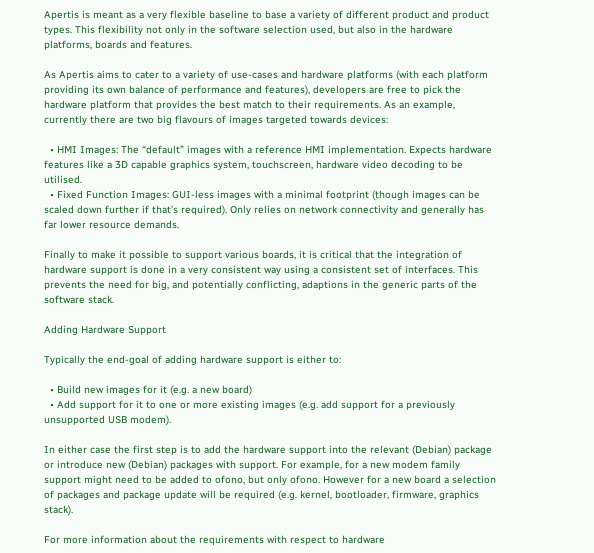Apertis is meant as a very flexible baseline to base a variety of different product and product types. This flexibility not only in the software selection used, but also in the hardware platforms, boards and features.

As Apertis aims to cater to a variety of use-cases and hardware platforms (with each platform providing its own balance of performance and features), developers are free to pick the hardware platform that provides the best match to their requirements. As an example, currently there are two big flavours of images targeted towards devices:

  • HMI Images: The “default” images with a reference HMI implementation. Expects hardware features like a 3D capable graphics system, touchscreen, hardware video decoding to be utilised.
  • Fixed Function Images: GUI-less images with a minimal footprint (though images can be scaled down further if that’s required). Only relies on network connectivity and generally has far lower resource demands.

Finally to make it possible to support various boards, it is critical that the integration of hardware support is done in a very consistent way using a consistent set of interfaces. This prevents the need for big, and potentially conflicting, adaptions in the generic parts of the software stack.

Adding Hardware Support

Typically the end-goal of adding hardware support is either to:

  • Build new images for it (e.g. a new board)
  • Add support for it to one or more existing images (e.g. add support for a previously unsupported USB modem).

In either case the first step is to add the hardware support into the relevant (Debian) package or introduce new (Debian) packages with support. For example, for a new modem family support might need to be added to ofono, but only ofono. However for a new board a selection of packages and package update will be required (e.g. kernel, bootloader, firmware, graphics stack).

For more information about the requirements with respect to hardware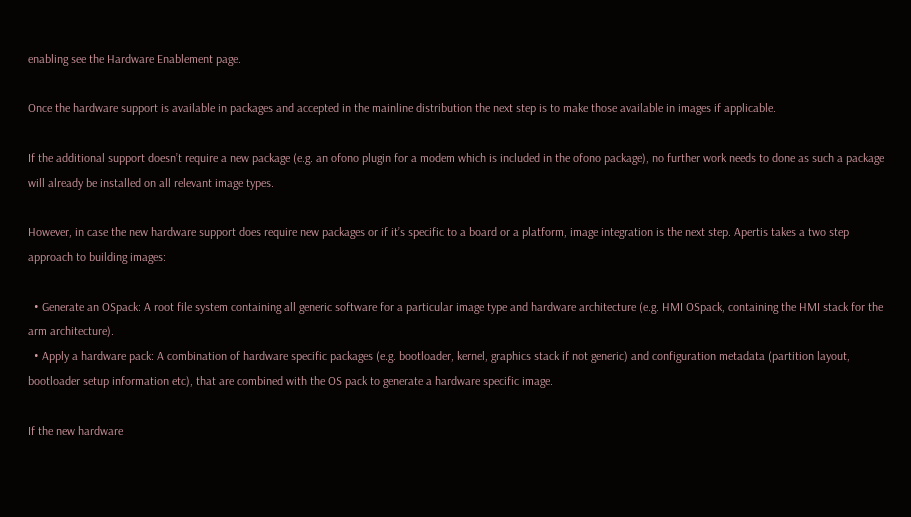enabling see the Hardware Enablement page.

Once the hardware support is available in packages and accepted in the mainline distribution the next step is to make those available in images if applicable.

If the additional support doesn’t require a new package (e.g. an ofono plugin for a modem which is included in the ofono package), no further work needs to done as such a package will already be installed on all relevant image types.

However, in case the new hardware support does require new packages or if it’s specific to a board or a platform, image integration is the next step. Apertis takes a two step approach to building images:

  • Generate an OSpack: A root file system containing all generic software for a particular image type and hardware architecture (e.g. HMI OSpack, containing the HMI stack for the arm architecture).
  • Apply a hardware pack: A combination of hardware specific packages (e.g. bootloader, kernel, graphics stack if not generic) and configuration metadata (partition layout, bootloader setup information etc), that are combined with the OS pack to generate a hardware specific image.

If the new hardware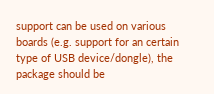support can be used on various boards (e.g. support for an certain type of USB device/dongle), the package should be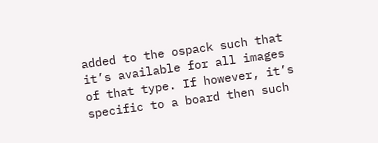added to the ospack such that it’s available for all images of that type. If however, it’s specific to a board then such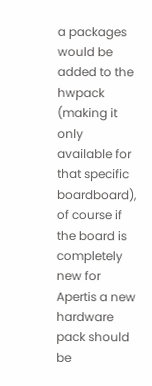a packages would be added to the hwpack (making it only available for that specific boardboard), of course if the board is completely new for Apertis a new hardware pack should be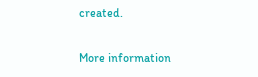created.

More information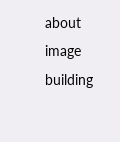about image building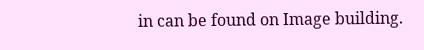in can be found on Image building.